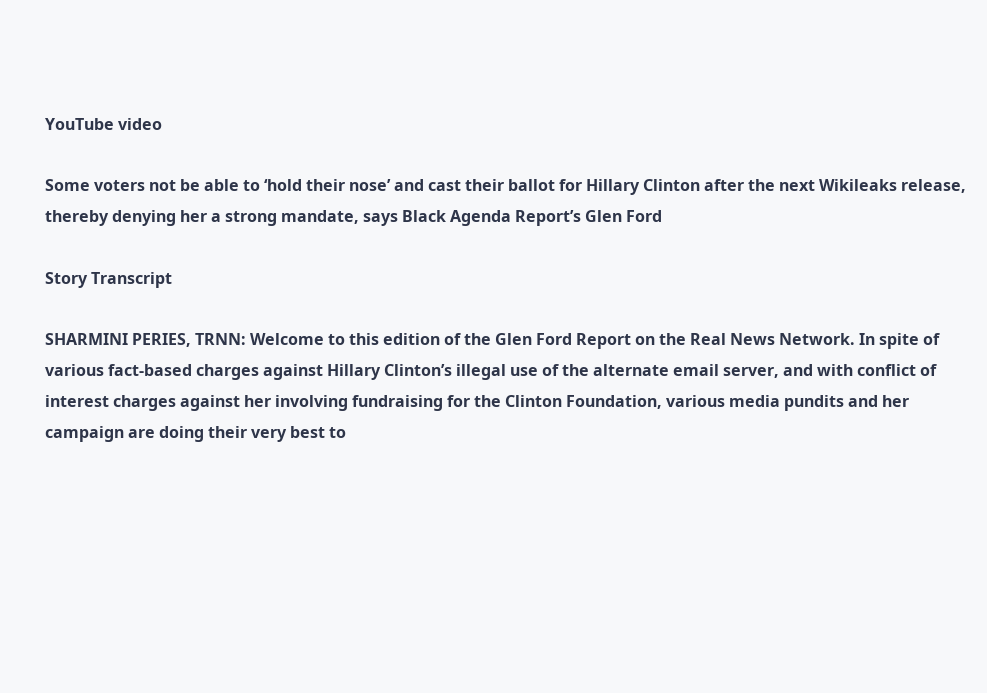YouTube video

Some voters not be able to ‘hold their nose’ and cast their ballot for Hillary Clinton after the next Wikileaks release, thereby denying her a strong mandate, says Black Agenda Report’s Glen Ford

Story Transcript

SHARMINI PERIES, TRNN: Welcome to this edition of the Glen Ford Report on the Real News Network. In spite of various fact-based charges against Hillary Clinton’s illegal use of the alternate email server, and with conflict of interest charges against her involving fundraising for the Clinton Foundation, various media pundits and her campaign are doing their very best to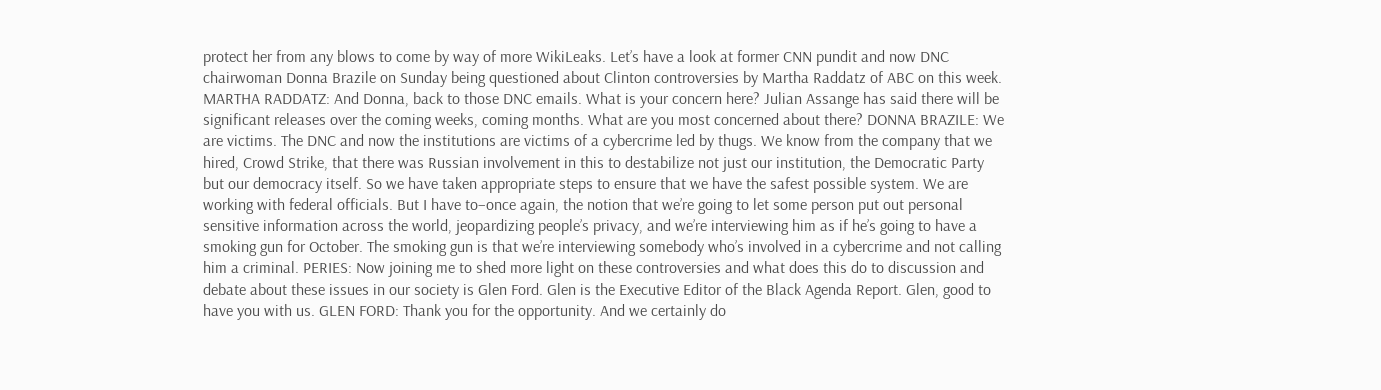protect her from any blows to come by way of more WikiLeaks. Let’s have a look at former CNN pundit and now DNC chairwoman Donna Brazile on Sunday being questioned about Clinton controversies by Martha Raddatz of ABC on this week. MARTHA RADDATZ: And Donna, back to those DNC emails. What is your concern here? Julian Assange has said there will be significant releases over the coming weeks, coming months. What are you most concerned about there? DONNA BRAZILE: We are victims. The DNC and now the institutions are victims of a cybercrime led by thugs. We know from the company that we hired, Crowd Strike, that there was Russian involvement in this to destabilize not just our institution, the Democratic Party but our democracy itself. So we have taken appropriate steps to ensure that we have the safest possible system. We are working with federal officials. But I have to–once again, the notion that we’re going to let some person put out personal sensitive information across the world, jeopardizing people’s privacy, and we’re interviewing him as if he’s going to have a smoking gun for October. The smoking gun is that we’re interviewing somebody who’s involved in a cybercrime and not calling him a criminal. PERIES: Now joining me to shed more light on these controversies and what does this do to discussion and debate about these issues in our society is Glen Ford. Glen is the Executive Editor of the Black Agenda Report. Glen, good to have you with us. GLEN FORD: Thank you for the opportunity. And we certainly do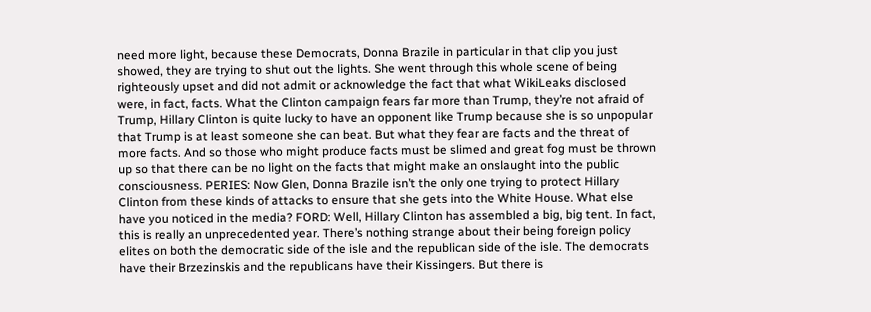need more light, because these Democrats, Donna Brazile in particular in that clip you just showed, they are trying to shut out the lights. She went through this whole scene of being righteously upset and did not admit or acknowledge the fact that what WikiLeaks disclosed were, in fact, facts. What the Clinton campaign fears far more than Trump, they’re not afraid of Trump, Hillary Clinton is quite lucky to have an opponent like Trump because she is so unpopular that Trump is at least someone she can beat. But what they fear are facts and the threat of more facts. And so those who might produce facts must be slimed and great fog must be thrown up so that there can be no light on the facts that might make an onslaught into the public consciousness. PERIES: Now Glen, Donna Brazile isn’t the only one trying to protect Hillary Clinton from these kinds of attacks to ensure that she gets into the White House. What else have you noticed in the media? FORD: Well, Hillary Clinton has assembled a big, big tent. In fact, this is really an unprecedented year. There’s nothing strange about their being foreign policy elites on both the democratic side of the isle and the republican side of the isle. The democrats have their Brzezinskis and the republicans have their Kissingers. But there is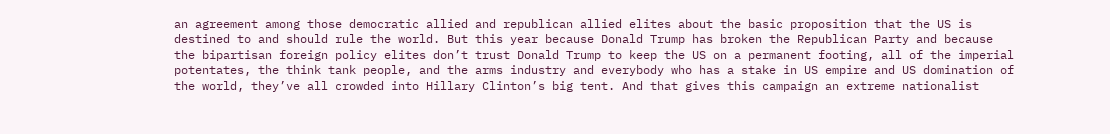an agreement among those democratic allied and republican allied elites about the basic proposition that the US is destined to and should rule the world. But this year because Donald Trump has broken the Republican Party and because the bipartisan foreign policy elites don’t trust Donald Trump to keep the US on a permanent footing, all of the imperial potentates, the think tank people, and the arms industry and everybody who has a stake in US empire and US domination of the world, they’ve all crowded into Hillary Clinton’s big tent. And that gives this campaign an extreme nationalist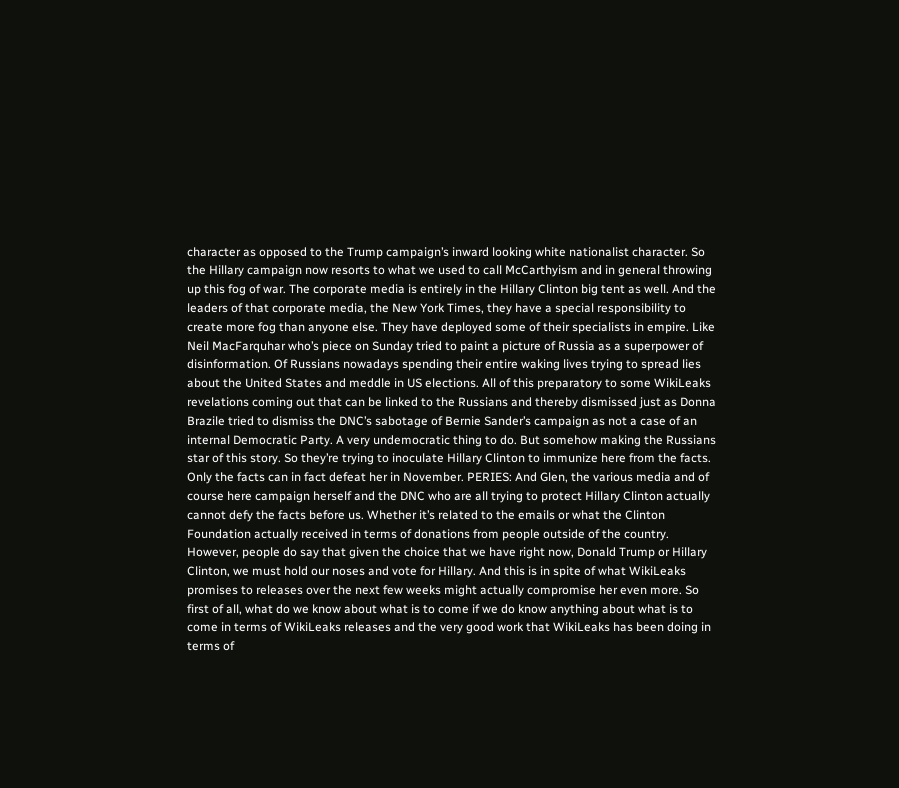character as opposed to the Trump campaign’s inward looking white nationalist character. So the Hillary campaign now resorts to what we used to call McCarthyism and in general throwing up this fog of war. The corporate media is entirely in the Hillary Clinton big tent as well. And the leaders of that corporate media, the New York Times, they have a special responsibility to create more fog than anyone else. They have deployed some of their specialists in empire. Like Neil MacFarquhar who’s piece on Sunday tried to paint a picture of Russia as a superpower of disinformation. Of Russians nowadays spending their entire waking lives trying to spread lies about the United States and meddle in US elections. All of this preparatory to some WikiLeaks revelations coming out that can be linked to the Russians and thereby dismissed just as Donna Brazile tried to dismiss the DNC’s sabotage of Bernie Sander’s campaign as not a case of an internal Democratic Party. A very undemocratic thing to do. But somehow making the Russians star of this story. So they’re trying to inoculate Hillary Clinton to immunize here from the facts. Only the facts can in fact defeat her in November. PERIES: And Glen, the various media and of course here campaign herself and the DNC who are all trying to protect Hillary Clinton actually cannot defy the facts before us. Whether it’s related to the emails or what the Clinton Foundation actually received in terms of donations from people outside of the country. However, people do say that given the choice that we have right now, Donald Trump or Hillary Clinton, we must hold our noses and vote for Hillary. And this is in spite of what WikiLeaks promises to releases over the next few weeks might actually compromise her even more. So first of all, what do we know about what is to come if we do know anything about what is to come in terms of WikiLeaks releases and the very good work that WikiLeaks has been doing in terms of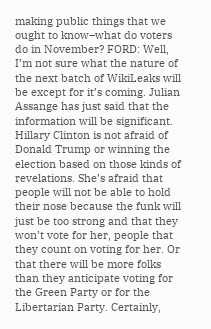making public things that we ought to know–what do voters do in November? FORD: Well, I’m not sure what the nature of the next batch of WikiLeaks will be except for it’s coming. Julian Assange has just said that the information will be significant. Hillary Clinton is not afraid of Donald Trump or winning the election based on those kinds of revelations. She’s afraid that people will not be able to hold their nose because the funk will just be too strong and that they won’t vote for her, people that they count on voting for her. Or that there will be more folks than they anticipate voting for the Green Party or for the Libertarian Party. Certainly,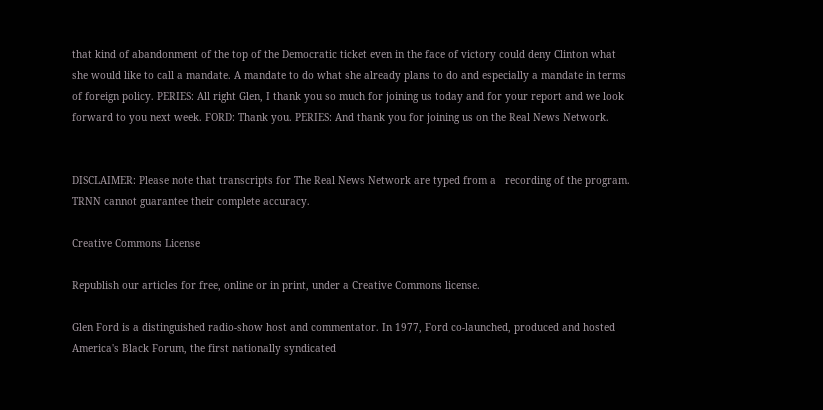that kind of abandonment of the top of the Democratic ticket even in the face of victory could deny Clinton what she would like to call a mandate. A mandate to do what she already plans to do and especially a mandate in terms of foreign policy. PERIES: All right Glen, I thank you so much for joining us today and for your report and we look forward to you next week. FORD: Thank you. PERIES: And thank you for joining us on the Real News Network.


DISCLAIMER: Please note that transcripts for The Real News Network are typed from a   recording of the program. TRNN cannot guarantee their complete accuracy.

Creative Commons License

Republish our articles for free, online or in print, under a Creative Commons license.

Glen Ford is a distinguished radio-show host and commentator. In 1977, Ford co-launched, produced and hosted America's Black Forum, the first nationally syndicated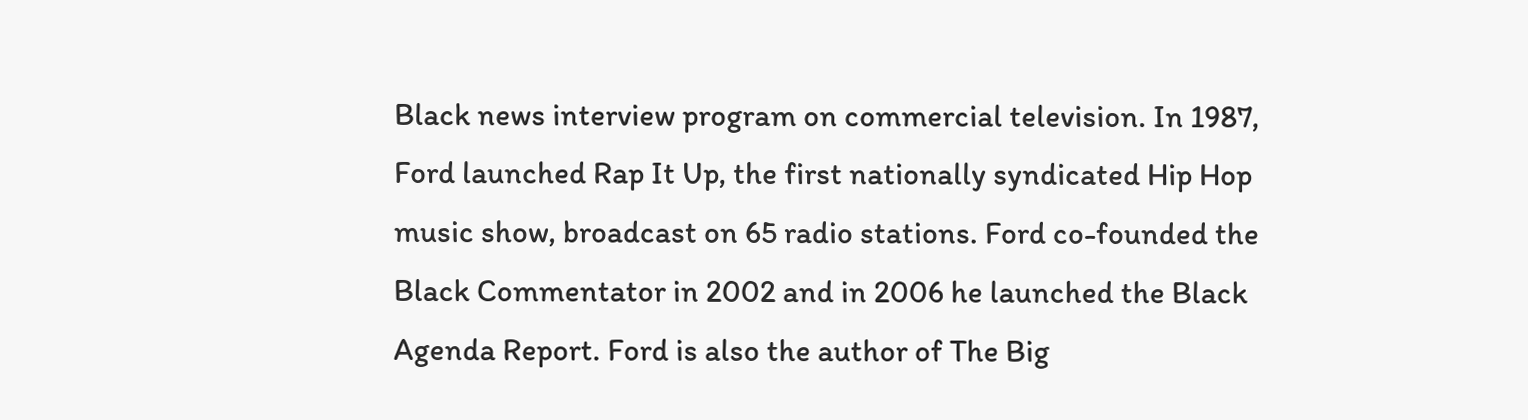Black news interview program on commercial television. In 1987, Ford launched Rap It Up, the first nationally syndicated Hip Hop music show, broadcast on 65 radio stations. Ford co-founded the Black Commentator in 2002 and in 2006 he launched the Black Agenda Report. Ford is also the author of The Big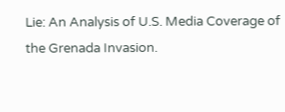Lie: An Analysis of U.S. Media Coverage of the Grenada Invasion.